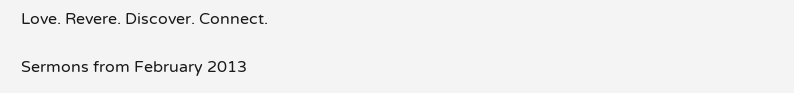Love. Revere. Discover. Connect.

Sermons from February 2013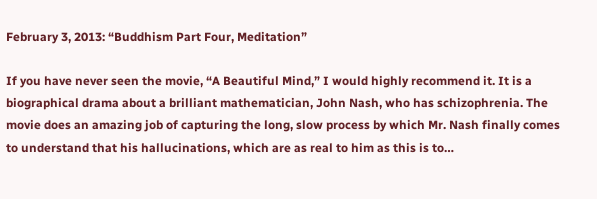February 3, 2013: “Buddhism Part Four, Meditation”

If you have never seen the movie, “A Beautiful Mind,” I would highly recommend it. It is a biographical drama about a brilliant mathematician, John Nash, who has schizophrenia. The movie does an amazing job of capturing the long, slow process by which Mr. Nash finally comes to understand that his hallucinations, which are as real to him as this is to…